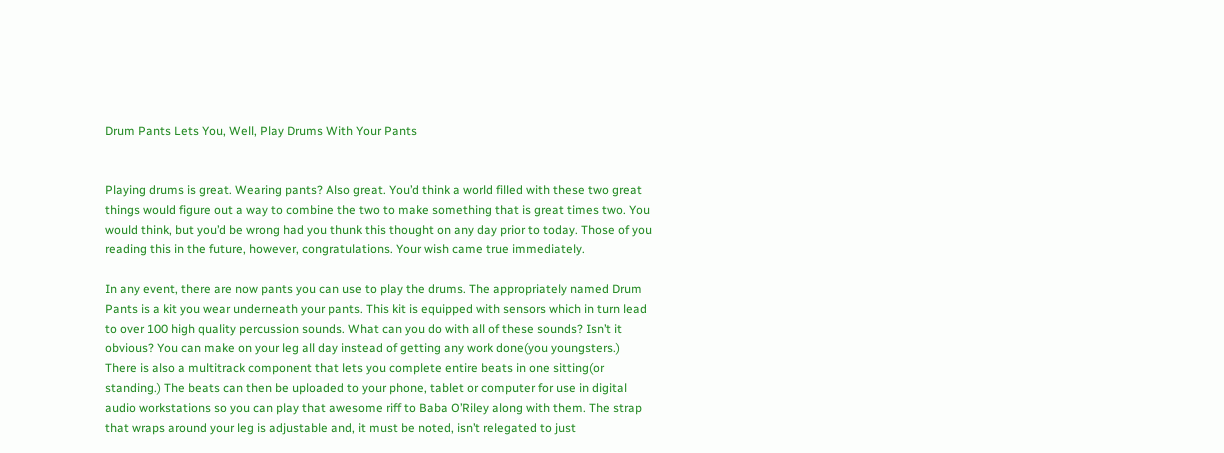Drum Pants Lets You, Well, Play Drums With Your Pants


Playing drums is great. Wearing pants? Also great. You’d think a world filled with these two great things would figure out a way to combine the two to make something that is great times two. You would think, but you’d be wrong had you thunk this thought on any day prior to today. Those of you reading this in the future, however, congratulations. Your wish came true immediately.

In any event, there are now pants you can use to play the drums. The appropriately named Drum Pants is a kit you wear underneath your pants. This kit is equipped with sensors which in turn lead to over 100 high quality percussion sounds. What can you do with all of these sounds? Isn’t it obvious? You can make on your leg all day instead of getting any work done(you youngsters.) There is also a multitrack component that lets you complete entire beats in one sitting(or standing.) The beats can then be uploaded to your phone, tablet or computer for use in digital audio workstations so you can play that awesome riff to Baba O’Riley along with them. The strap that wraps around your leg is adjustable and, it must be noted, isn’t relegated to just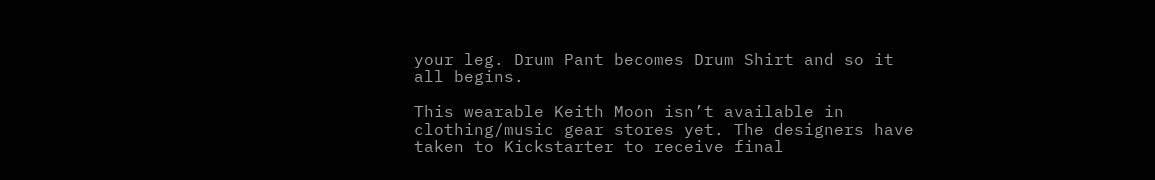your leg. Drum Pant becomes Drum Shirt and so it all begins.

This wearable Keith Moon isn’t available in clothing/music gear stores yet. The designers have taken to Kickstarter to receive final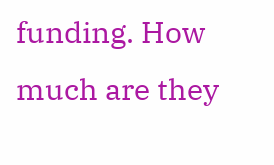funding. How much are they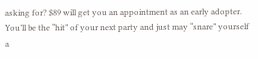asking for? $89 will get you an appointment as an early adopter. You’ll be the “hit” of your next party and just may “snare” yourself a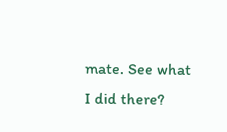mate. See what I did there?